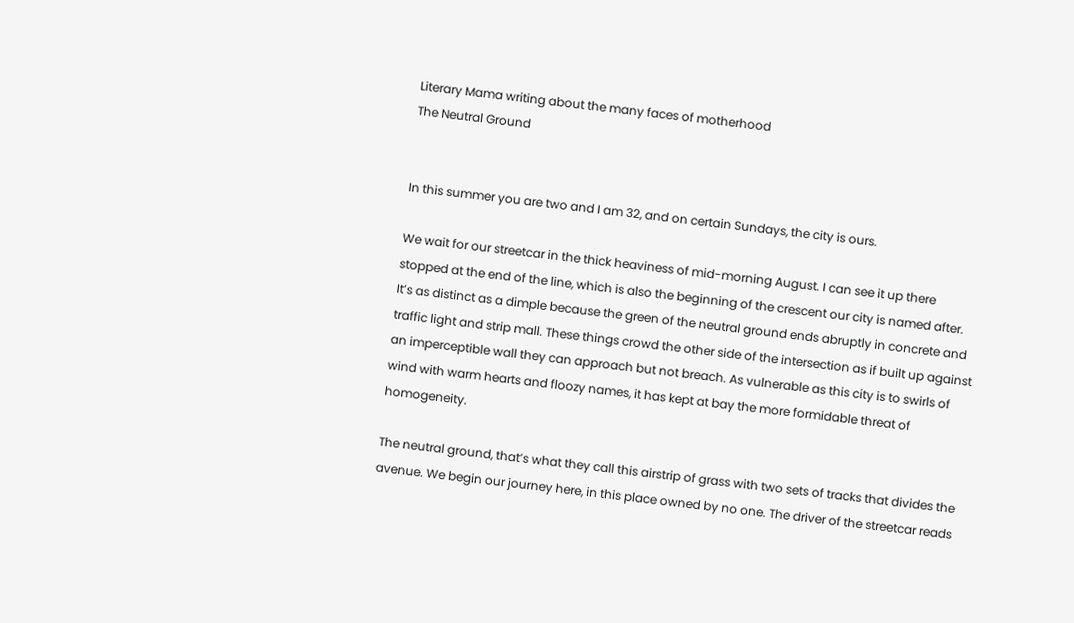Literary Mama writing about the many faces of motherhood
The Neutral Ground


In this summer you are two and I am 32, and on certain Sundays, the city is ours.

We wait for our streetcar in the thick heaviness of mid-morning August. I can see it up there stopped at the end of the line, which is also the beginning of the crescent our city is named after. It’s as distinct as a dimple because the green of the neutral ground ends abruptly in concrete and traffic light and strip mall. These things crowd the other side of the intersection as if built up against an imperceptible wall they can approach but not breach. As vulnerable as this city is to swirls of wind with warm hearts and floozy names, it has kept at bay the more formidable threat of homogeneity.

The neutral ground, that’s what they call this airstrip of grass with two sets of tracks that divides the avenue. We begin our journey here, in this place owned by no one. The driver of the streetcar reads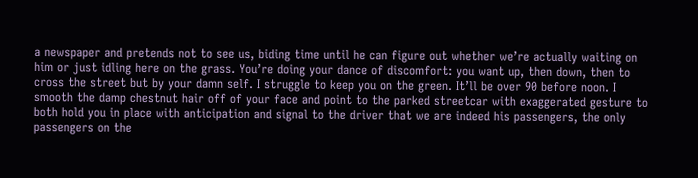a newspaper and pretends not to see us, biding time until he can figure out whether we’re actually waiting on him or just idling here on the grass. You’re doing your dance of discomfort: you want up, then down, then to cross the street but by your damn self. I struggle to keep you on the green. It’ll be over 90 before noon. I smooth the damp chestnut hair off of your face and point to the parked streetcar with exaggerated gesture to both hold you in place with anticipation and signal to the driver that we are indeed his passengers, the only passengers on the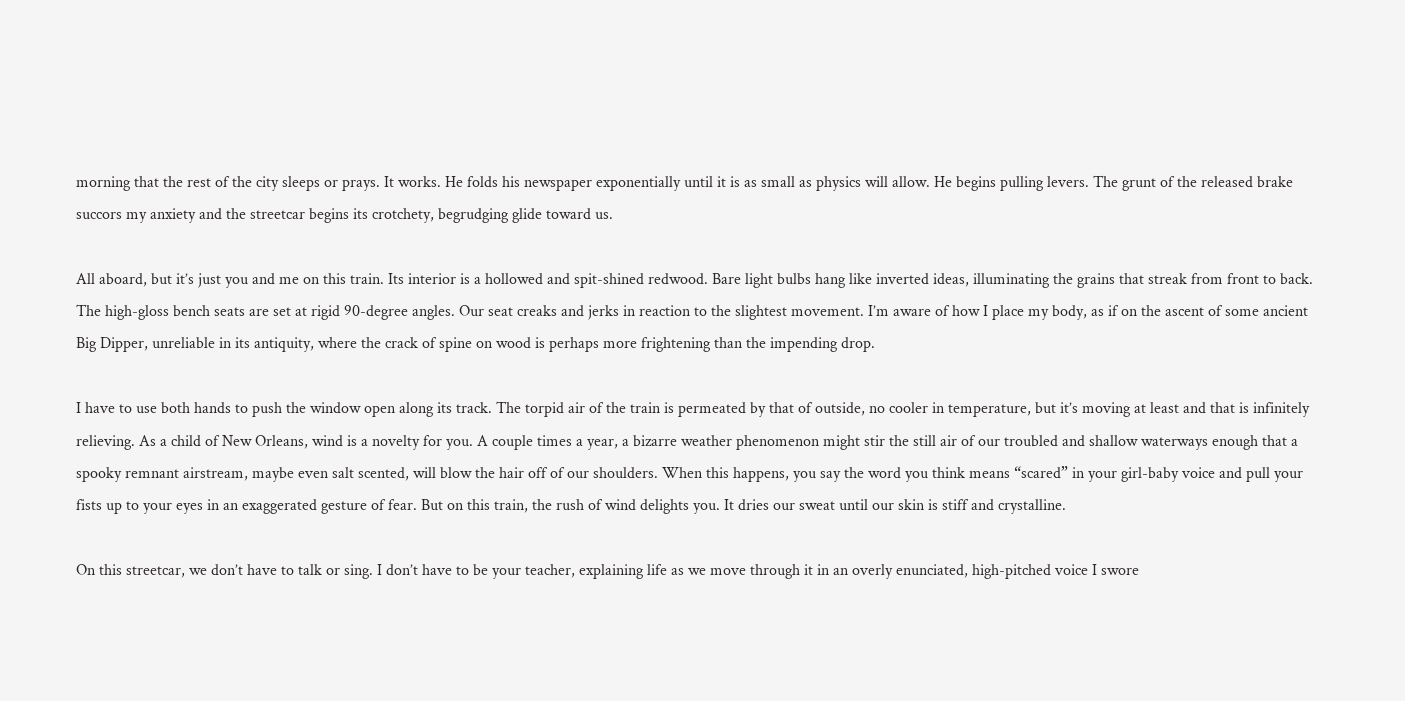morning that the rest of the city sleeps or prays. It works. He folds his newspaper exponentially until it is as small as physics will allow. He begins pulling levers. The grunt of the released brake succors my anxiety and the streetcar begins its crotchety, begrudging glide toward us.

All aboard, but it’s just you and me on this train. Its interior is a hollowed and spit-shined redwood. Bare light bulbs hang like inverted ideas, illuminating the grains that streak from front to back. The high-gloss bench seats are set at rigid 90-degree angles. Our seat creaks and jerks in reaction to the slightest movement. I’m aware of how I place my body, as if on the ascent of some ancient Big Dipper, unreliable in its antiquity, where the crack of spine on wood is perhaps more frightening than the impending drop.

I have to use both hands to push the window open along its track. The torpid air of the train is permeated by that of outside, no cooler in temperature, but it’s moving at least and that is infinitely relieving. As a child of New Orleans, wind is a novelty for you. A couple times a year, a bizarre weather phenomenon might stir the still air of our troubled and shallow waterways enough that a spooky remnant airstream, maybe even salt scented, will blow the hair off of our shoulders. When this happens, you say the word you think means “scared” in your girl-baby voice and pull your fists up to your eyes in an exaggerated gesture of fear. But on this train, the rush of wind delights you. It dries our sweat until our skin is stiff and crystalline.

On this streetcar, we don’t have to talk or sing. I don’t have to be your teacher, explaining life as we move through it in an overly enunciated, high-pitched voice I swore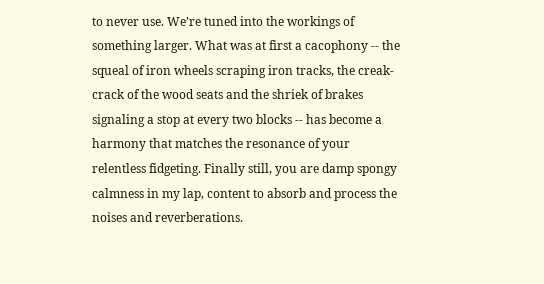to never use. We’re tuned into the workings of something larger. What was at first a cacophony -- the squeal of iron wheels scraping iron tracks, the creak-crack of the wood seats and the shriek of brakes signaling a stop at every two blocks -- has become a harmony that matches the resonance of your relentless fidgeting. Finally still, you are damp spongy calmness in my lap, content to absorb and process the noises and reverberations.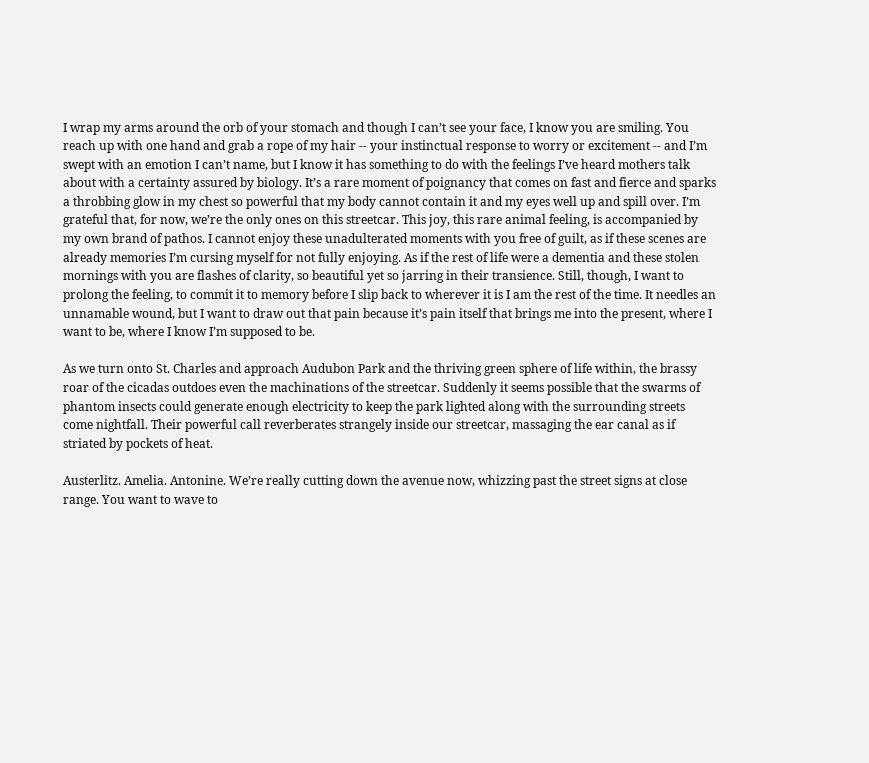I wrap my arms around the orb of your stomach and though I can’t see your face, I know you are smiling. You reach up with one hand and grab a rope of my hair -- your instinctual response to worry or excitement -- and I’m swept with an emotion I can’t name, but I know it has something to do with the feelings I’ve heard mothers talk about with a certainty assured by biology. It’s a rare moment of poignancy that comes on fast and fierce and sparks a throbbing glow in my chest so powerful that my body cannot contain it and my eyes well up and spill over. I’m grateful that, for now, we’re the only ones on this streetcar. This joy, this rare animal feeling, is accompanied by my own brand of pathos. I cannot enjoy these unadulterated moments with you free of guilt, as if these scenes are already memories I’m cursing myself for not fully enjoying. As if the rest of life were a dementia and these stolen mornings with you are flashes of clarity, so beautiful yet so jarring in their transience. Still, though, I want to prolong the feeling, to commit it to memory before I slip back to wherever it is I am the rest of the time. It needles an unnamable wound, but I want to draw out that pain because it’s pain itself that brings me into the present, where I want to be, where I know I’m supposed to be.

As we turn onto St. Charles and approach Audubon Park and the thriving green sphere of life within, the brassy roar of the cicadas outdoes even the machinations of the streetcar. Suddenly it seems possible that the swarms of phantom insects could generate enough electricity to keep the park lighted along with the surrounding streets come nightfall. Their powerful call reverberates strangely inside our streetcar, massaging the ear canal as if striated by pockets of heat.

Austerlitz. Amelia. Antonine. We’re really cutting down the avenue now, whizzing past the street signs at close range. You want to wave to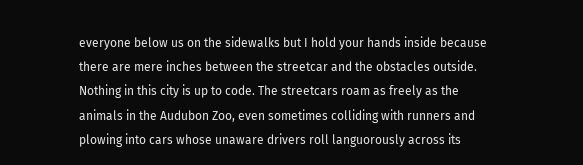everyone below us on the sidewalks but I hold your hands inside because there are mere inches between the streetcar and the obstacles outside. Nothing in this city is up to code. The streetcars roam as freely as the animals in the Audubon Zoo, even sometimes colliding with runners and plowing into cars whose unaware drivers roll languorously across its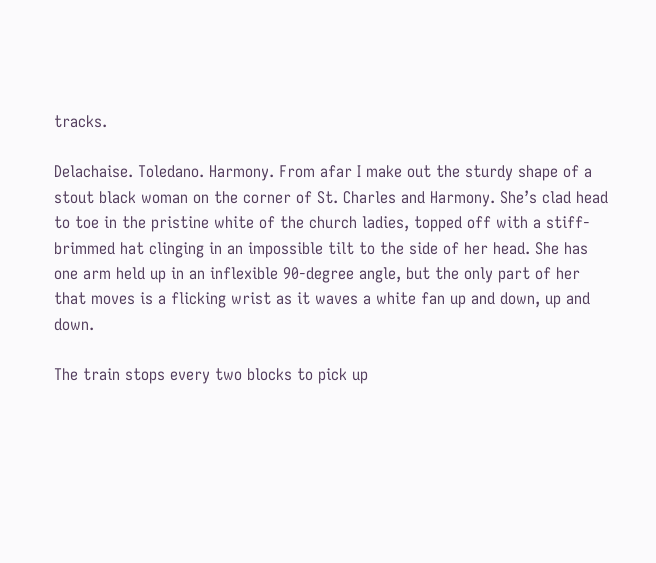tracks.

Delachaise. Toledano. Harmony. From afar I make out the sturdy shape of a stout black woman on the corner of St. Charles and Harmony. She’s clad head to toe in the pristine white of the church ladies, topped off with a stiff-brimmed hat clinging in an impossible tilt to the side of her head. She has one arm held up in an inflexible 90-degree angle, but the only part of her that moves is a flicking wrist as it waves a white fan up and down, up and down.

The train stops every two blocks to pick up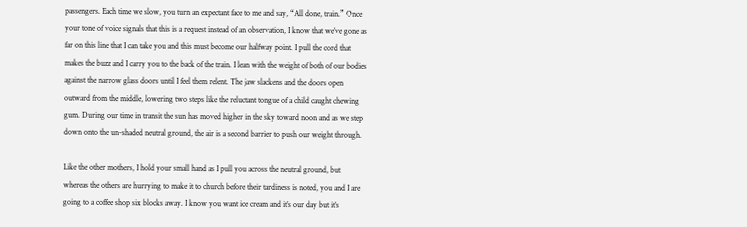passengers. Each time we slow, you turn an expectant face to me and say, “All done, train.” Once your tone of voice signals that this is a request instead of an observation, I know that we’ve gone as far on this line that I can take you and this must become our halfway point. I pull the cord that makes the buzz and I carry you to the back of the train. I lean with the weight of both of our bodies against the narrow glass doors until I feel them relent. The jaw slackens and the doors open outward from the middle, lowering two steps like the reluctant tongue of a child caught chewing gum. During our time in transit the sun has moved higher in the sky toward noon and as we step down onto the un-shaded neutral ground, the air is a second barrier to push our weight through.

Like the other mothers, I hold your small hand as I pull you across the neutral ground, but whereas the others are hurrying to make it to church before their tardiness is noted, you and I are going to a coffee shop six blocks away. I know you want ice cream and it’s our day but it’s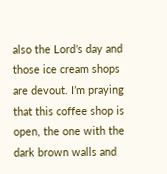also the Lord’s day and those ice cream shops are devout. I’m praying that this coffee shop is open, the one with the dark brown walls and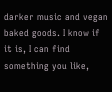darker music and vegan baked goods. I know if it is, I can find something you like,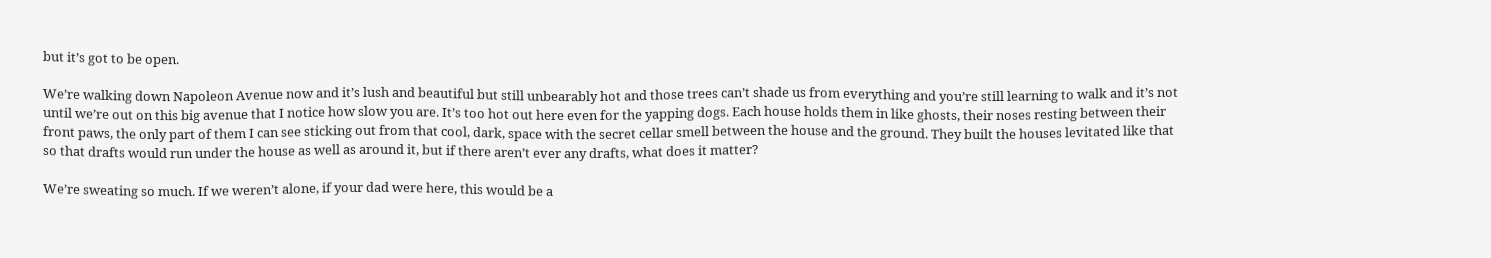but it’s got to be open.

We’re walking down Napoleon Avenue now and it’s lush and beautiful but still unbearably hot and those trees can’t shade us from everything and you’re still learning to walk and it’s not until we’re out on this big avenue that I notice how slow you are. It’s too hot out here even for the yapping dogs. Each house holds them in like ghosts, their noses resting between their front paws, the only part of them I can see sticking out from that cool, dark, space with the secret cellar smell between the house and the ground. They built the houses levitated like that so that drafts would run under the house as well as around it, but if there aren’t ever any drafts, what does it matter?

We’re sweating so much. If we weren’t alone, if your dad were here, this would be a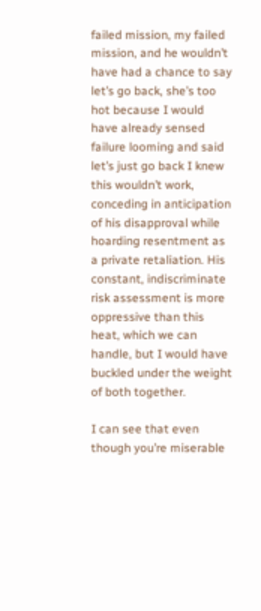failed mission, my failed mission, and he wouldn’t have had a chance to say let’s go back, she’s too hot because I would have already sensed failure looming and said let’s just go back I knew this wouldn’t work, conceding in anticipation of his disapproval while hoarding resentment as a private retaliation. His constant, indiscriminate risk assessment is more oppressive than this heat, which we can handle, but I would have buckled under the weight of both together.

I can see that even though you’re miserable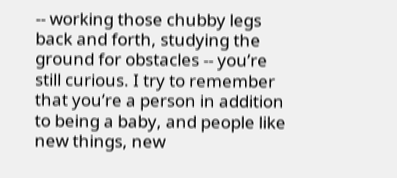-- working those chubby legs back and forth, studying the ground for obstacles -- you’re still curious. I try to remember that you’re a person in addition to being a baby, and people like new things, new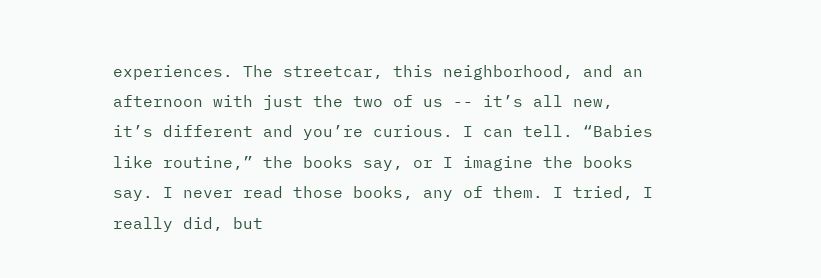experiences. The streetcar, this neighborhood, and an afternoon with just the two of us -- it’s all new, it’s different and you’re curious. I can tell. “Babies like routine,” the books say, or I imagine the books say. I never read those books, any of them. I tried, I really did, but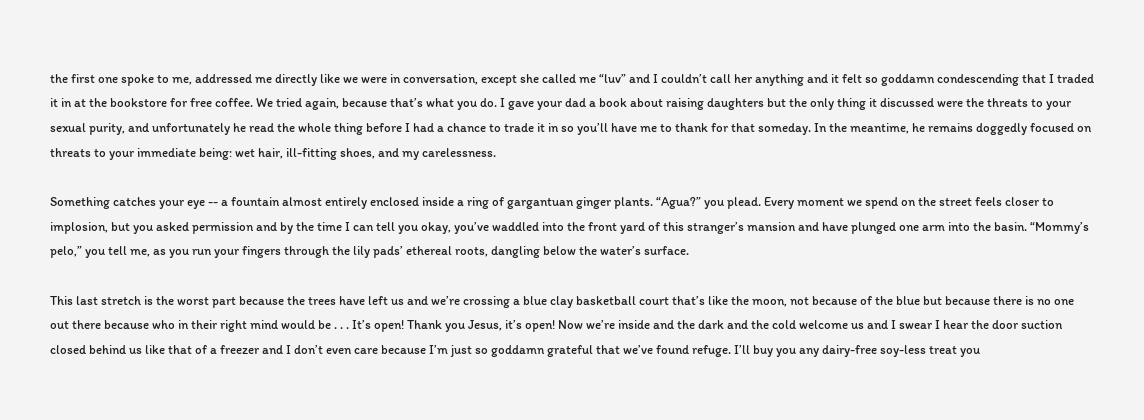the first one spoke to me, addressed me directly like we were in conversation, except she called me “luv” and I couldn’t call her anything and it felt so goddamn condescending that I traded it in at the bookstore for free coffee. We tried again, because that’s what you do. I gave your dad a book about raising daughters but the only thing it discussed were the threats to your sexual purity, and unfortunately he read the whole thing before I had a chance to trade it in so you’ll have me to thank for that someday. In the meantime, he remains doggedly focused on threats to your immediate being: wet hair, ill-fitting shoes, and my carelessness.

Something catches your eye -- a fountain almost entirely enclosed inside a ring of gargantuan ginger plants. “Agua?” you plead. Every moment we spend on the street feels closer to implosion, but you asked permission and by the time I can tell you okay, you’ve waddled into the front yard of this stranger’s mansion and have plunged one arm into the basin. “Mommy’s pelo,” you tell me, as you run your fingers through the lily pads’ ethereal roots, dangling below the water’s surface.

This last stretch is the worst part because the trees have left us and we’re crossing a blue clay basketball court that’s like the moon, not because of the blue but because there is no one out there because who in their right mind would be . . . It’s open! Thank you Jesus, it’s open! Now we’re inside and the dark and the cold welcome us and I swear I hear the door suction closed behind us like that of a freezer and I don’t even care because I’m just so goddamn grateful that we’ve found refuge. I’ll buy you any dairy-free soy-less treat you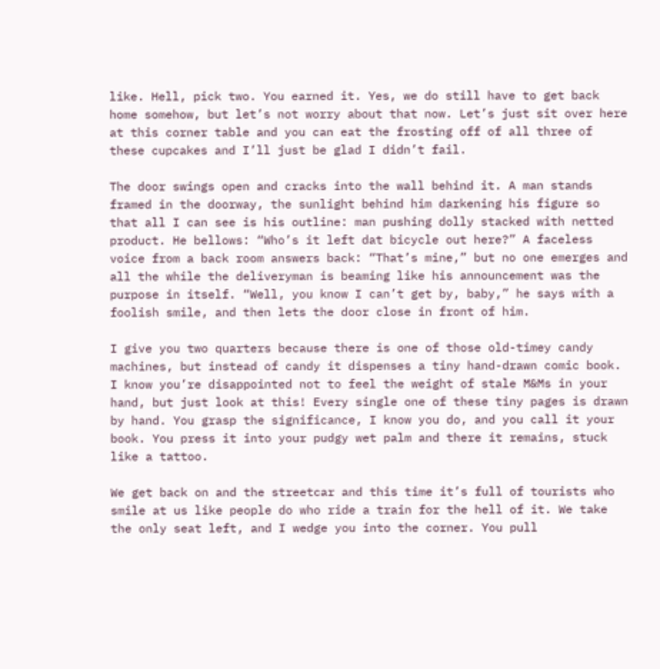like. Hell, pick two. You earned it. Yes, we do still have to get back home somehow, but let’s not worry about that now. Let’s just sit over here at this corner table and you can eat the frosting off of all three of these cupcakes and I’ll just be glad I didn’t fail.

The door swings open and cracks into the wall behind it. A man stands framed in the doorway, the sunlight behind him darkening his figure so that all I can see is his outline: man pushing dolly stacked with netted product. He bellows: “Who’s it left dat bicycle out here?” A faceless voice from a back room answers back: “That’s mine,” but no one emerges and all the while the deliveryman is beaming like his announcement was the purpose in itself. “Well, you know I can’t get by, baby,” he says with a foolish smile, and then lets the door close in front of him.

I give you two quarters because there is one of those old-timey candy machines, but instead of candy it dispenses a tiny hand-drawn comic book. I know you’re disappointed not to feel the weight of stale M&Ms in your hand, but just look at this! Every single one of these tiny pages is drawn by hand. You grasp the significance, I know you do, and you call it your book. You press it into your pudgy wet palm and there it remains, stuck like a tattoo.

We get back on and the streetcar and this time it’s full of tourists who smile at us like people do who ride a train for the hell of it. We take the only seat left, and I wedge you into the corner. You pull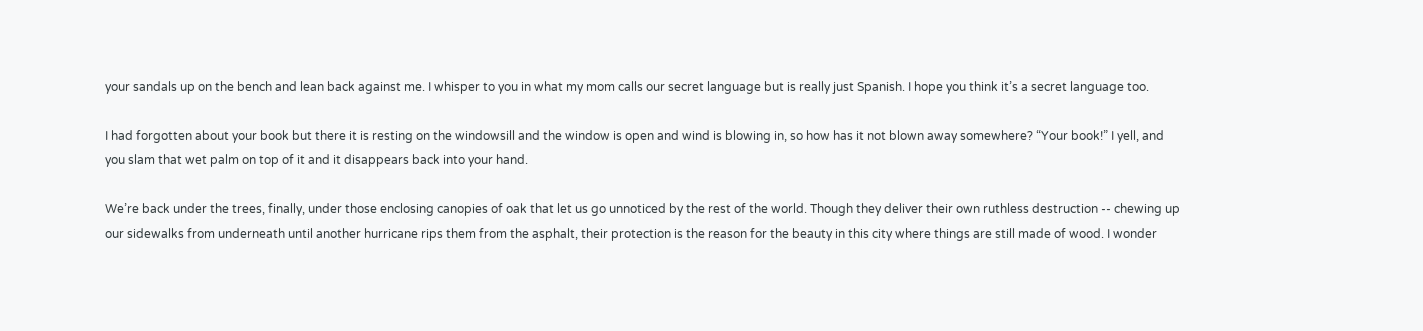your sandals up on the bench and lean back against me. I whisper to you in what my mom calls our secret language but is really just Spanish. I hope you think it’s a secret language too.

I had forgotten about your book but there it is resting on the windowsill and the window is open and wind is blowing in, so how has it not blown away somewhere? “Your book!” I yell, and you slam that wet palm on top of it and it disappears back into your hand.

We’re back under the trees, finally, under those enclosing canopies of oak that let us go unnoticed by the rest of the world. Though they deliver their own ruthless destruction -- chewing up our sidewalks from underneath until another hurricane rips them from the asphalt, their protection is the reason for the beauty in this city where things are still made of wood. I wonder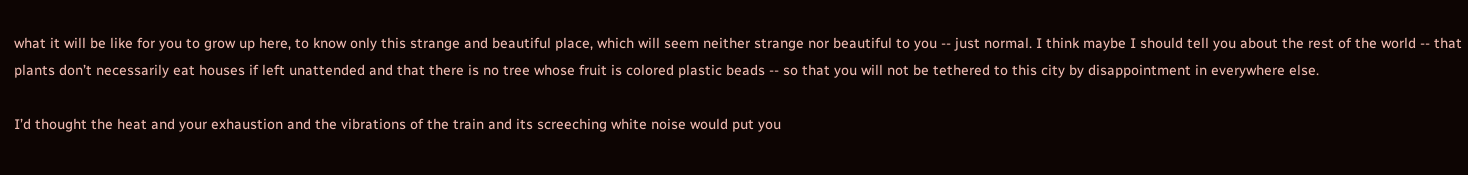what it will be like for you to grow up here, to know only this strange and beautiful place, which will seem neither strange nor beautiful to you -- just normal. I think maybe I should tell you about the rest of the world -- that plants don’t necessarily eat houses if left unattended and that there is no tree whose fruit is colored plastic beads -- so that you will not be tethered to this city by disappointment in everywhere else.

I’d thought the heat and your exhaustion and the vibrations of the train and its screeching white noise would put you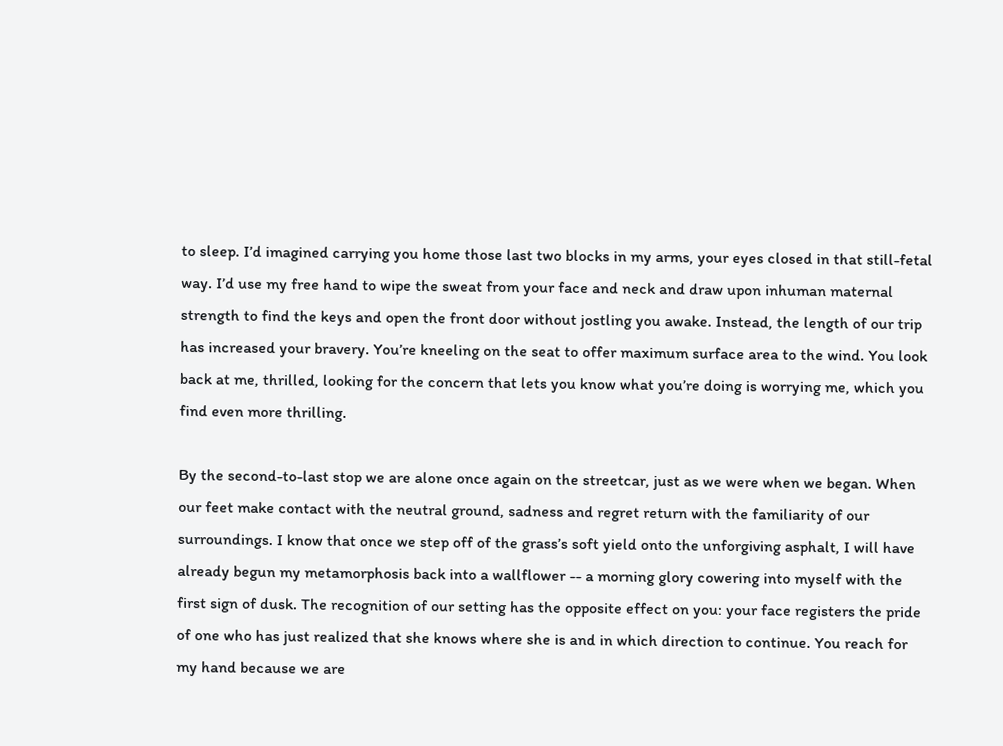to sleep. I’d imagined carrying you home those last two blocks in my arms, your eyes closed in that still-fetal way. I’d use my free hand to wipe the sweat from your face and neck and draw upon inhuman maternal strength to find the keys and open the front door without jostling you awake. Instead, the length of our trip has increased your bravery. You’re kneeling on the seat to offer maximum surface area to the wind. You look back at me, thrilled, looking for the concern that lets you know what you’re doing is worrying me, which you find even more thrilling.

By the second-to-last stop we are alone once again on the streetcar, just as we were when we began. When our feet make contact with the neutral ground, sadness and regret return with the familiarity of our surroundings. I know that once we step off of the grass’s soft yield onto the unforgiving asphalt, I will have already begun my metamorphosis back into a wallflower -- a morning glory cowering into myself with the first sign of dusk. The recognition of our setting has the opposite effect on you: your face registers the pride of one who has just realized that she knows where she is and in which direction to continue. You reach for my hand because we are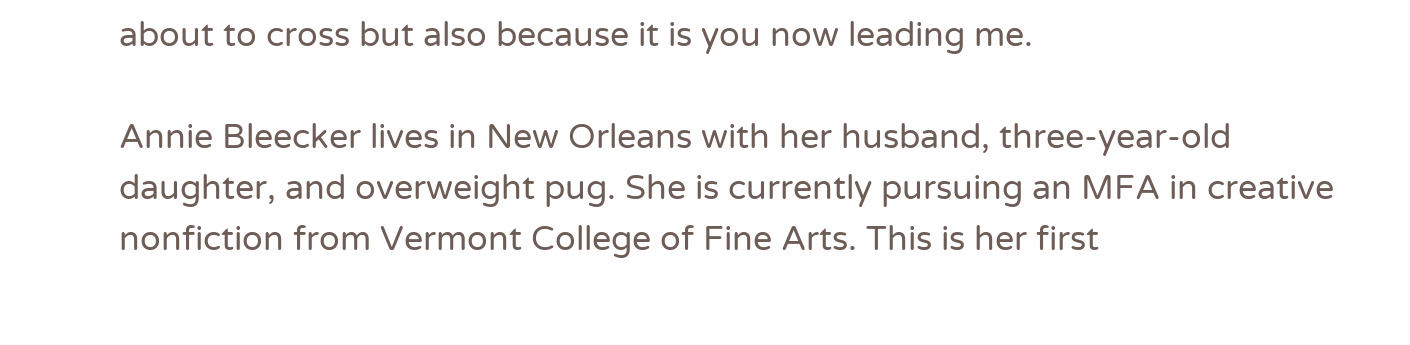about to cross but also because it is you now leading me.

Annie Bleecker lives in New Orleans with her husband, three-year-old daughter, and overweight pug. She is currently pursuing an MFA in creative nonfiction from Vermont College of Fine Arts. This is her first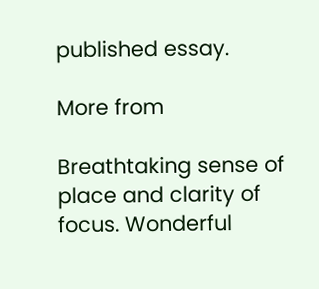published essay.

More from

Breathtaking sense of place and clarity of focus. Wonderful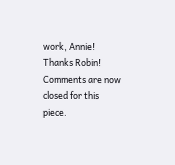work, Annie!
Thanks Robin!
Comments are now closed for this piece.